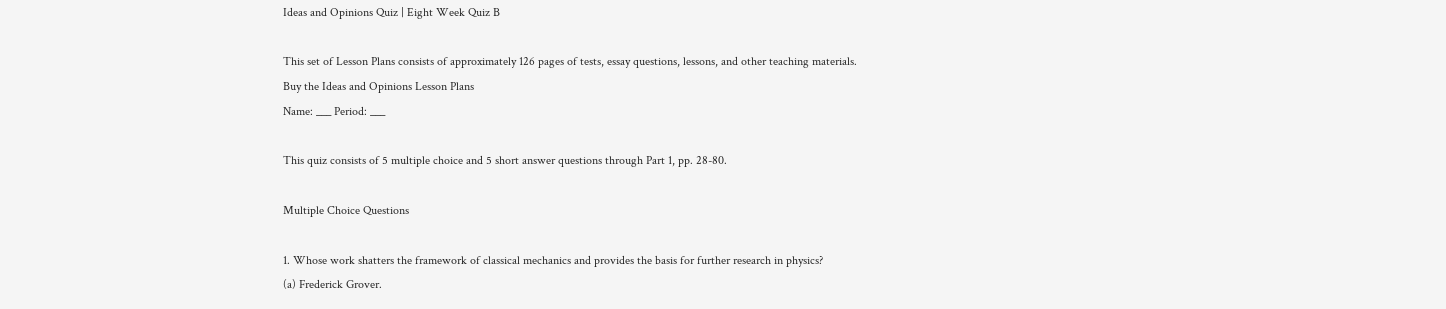Ideas and Opinions Quiz | Eight Week Quiz B

This set of Lesson Plans consists of approximately 126 pages of tests, essay questions, lessons, and other teaching materials.
Buy the Ideas and Opinions Lesson Plans
Name: ___ Period: ___

This quiz consists of 5 multiple choice and 5 short answer questions through Part 1, pp. 28-80.

Multiple Choice Questions

1. Whose work shatters the framework of classical mechanics and provides the basis for further research in physics?
(a) Frederick Grover.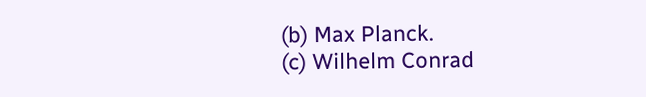(b) Max Planck.
(c) Wilhelm Conrad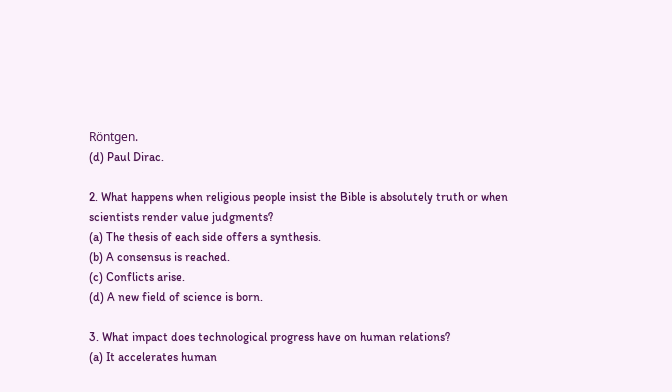Röntgen.
(d) Paul Dirac.

2. What happens when religious people insist the Bible is absolutely truth or when scientists render value judgments?
(a) The thesis of each side offers a synthesis.
(b) A consensus is reached.
(c) Conflicts arise.
(d) A new field of science is born.

3. What impact does technological progress have on human relations?
(a) It accelerates human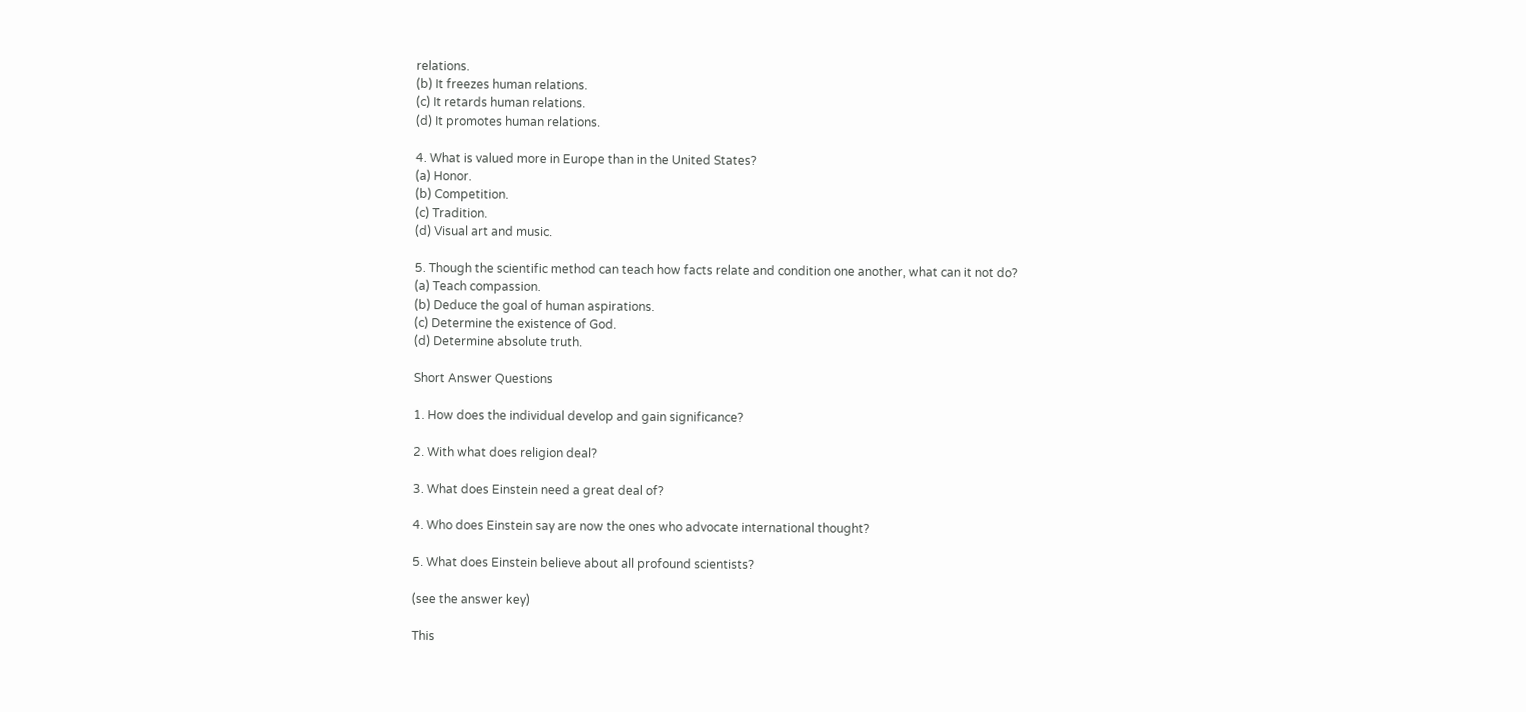relations.
(b) It freezes human relations.
(c) It retards human relations.
(d) It promotes human relations.

4. What is valued more in Europe than in the United States?
(a) Honor.
(b) Competition.
(c) Tradition.
(d) Visual art and music.

5. Though the scientific method can teach how facts relate and condition one another, what can it not do?
(a) Teach compassion.
(b) Deduce the goal of human aspirations.
(c) Determine the existence of God.
(d) Determine absolute truth.

Short Answer Questions

1. How does the individual develop and gain significance?

2. With what does religion deal?

3. What does Einstein need a great deal of?

4. Who does Einstein say are now the ones who advocate international thought?

5. What does Einstein believe about all profound scientists?

(see the answer key)

This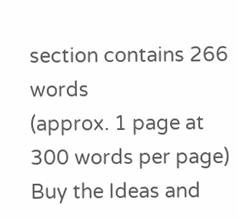section contains 266 words
(approx. 1 page at 300 words per page)
Buy the Ideas and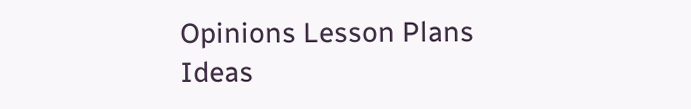Opinions Lesson Plans
Ideas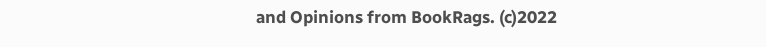and Opinions from BookRags. (c)2022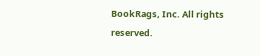BookRags, Inc. All rights reserved.